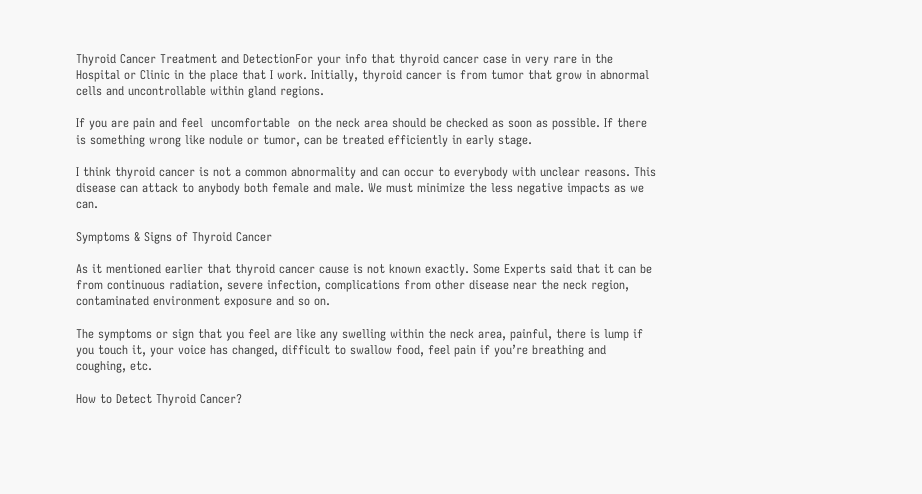Thyroid Cancer Treatment and DetectionFor your info that thyroid cancer case in very rare in the Hospital or Clinic in the place that I work. Initially, thyroid cancer is from tumor that grow in abnormal cells and uncontrollable within gland regions.

If you are pain and feel  uncomfortable  on the neck area should be checked as soon as possible. If there is something wrong like nodule or tumor, can be treated efficiently in early stage.

I think thyroid cancer is not a common abnormality and can occur to everybody with unclear reasons. This disease can attack to anybody both female and male. We must minimize the less negative impacts as we can.

Symptoms & Signs of Thyroid Cancer

As it mentioned earlier that thyroid cancer cause is not known exactly. Some Experts said that it can be from continuous radiation, severe infection, complications from other disease near the neck region, contaminated environment exposure and so on.

The symptoms or sign that you feel are like any swelling within the neck area, painful, there is lump if you touch it, your voice has changed, difficult to swallow food, feel pain if you’re breathing and coughing, etc.

How to Detect Thyroid Cancer?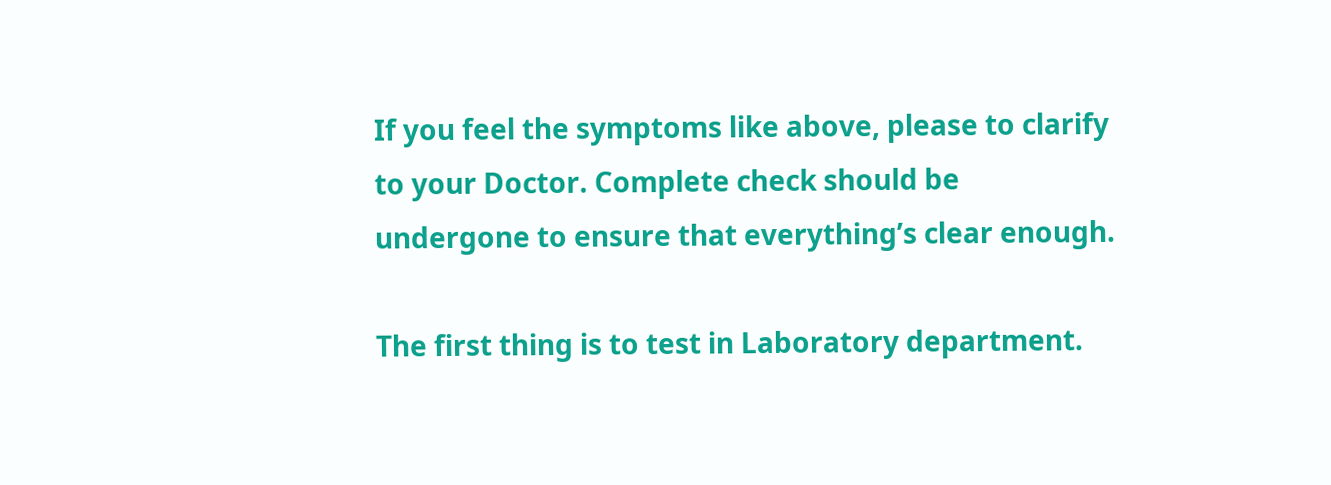If you feel the symptoms like above, please to clarify to your Doctor. Complete check should be undergone to ensure that everything’s clear enough.

The first thing is to test in Laboratory department.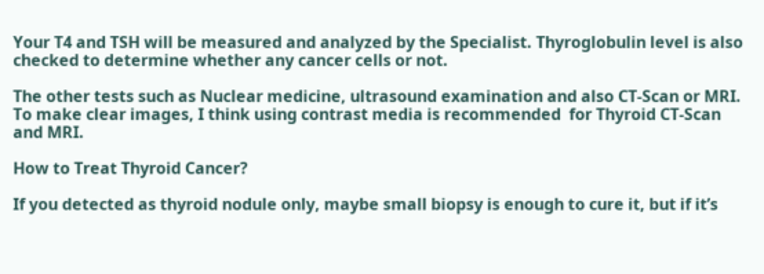Your T4 and TSH will be measured and analyzed by the Specialist. Thyroglobulin level is also checked to determine whether any cancer cells or not.

The other tests such as Nuclear medicine, ultrasound examination and also CT-Scan or MRI. To make clear images, I think using contrast media is recommended  for Thyroid CT-Scan and MRI.

How to Treat Thyroid Cancer?

If you detected as thyroid nodule only, maybe small biopsy is enough to cure it, but if it’s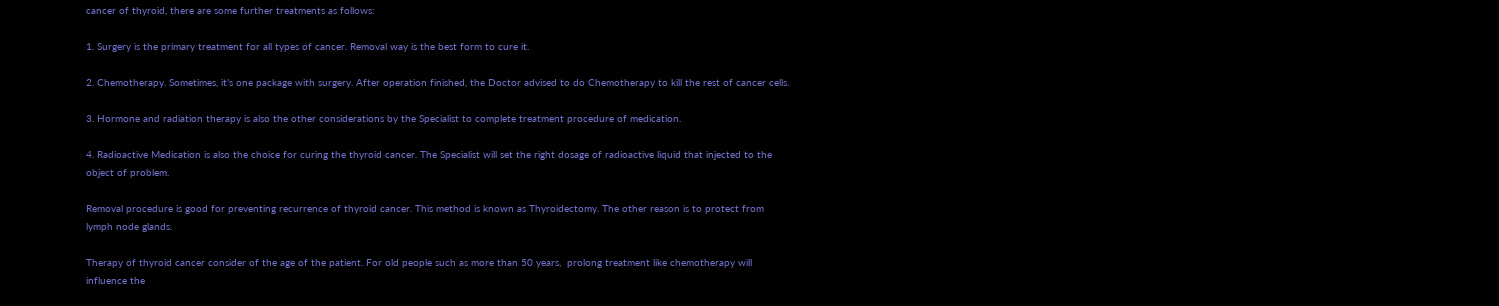cancer of thyroid, there are some further treatments as follows:

1. Surgery is the primary treatment for all types of cancer. Removal way is the best form to cure it.

2. Chemotherapy. Sometimes, it’s one package with surgery. After operation finished, the Doctor advised to do Chemotherapy to kill the rest of cancer cells.

3. Hormone and radiation therapy is also the other considerations by the Specialist to complete treatment procedure of medication.

4. Radioactive Medication is also the choice for curing the thyroid cancer. The Specialist will set the right dosage of radioactive liquid that injected to the object of problem.

Removal procedure is good for preventing recurrence of thyroid cancer. This method is known as Thyroidectomy. The other reason is to protect from lymph node glands.

Therapy of thyroid cancer consider of the age of the patient. For old people such as more than 50 years,  prolong treatment like chemotherapy will influence the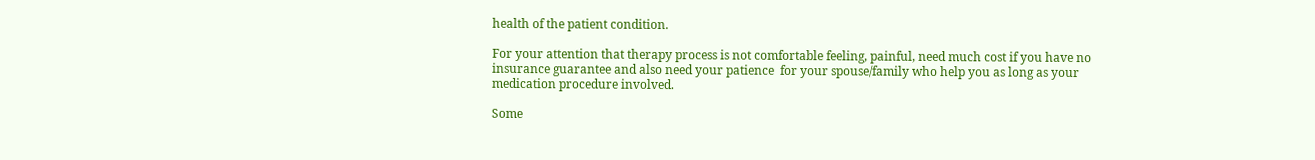health of the patient condition.

For your attention that therapy process is not comfortable feeling, painful, need much cost if you have no insurance guarantee and also need your patience  for your spouse/family who help you as long as your medication procedure involved.

Some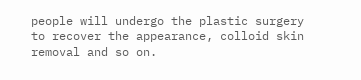people will undergo the plastic surgery to recover the appearance, colloid skin removal and so on.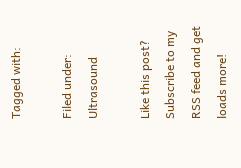Tagged with:

Filed under: Ultrasound

Like this post? Subscribe to my RSS feed and get loads more!